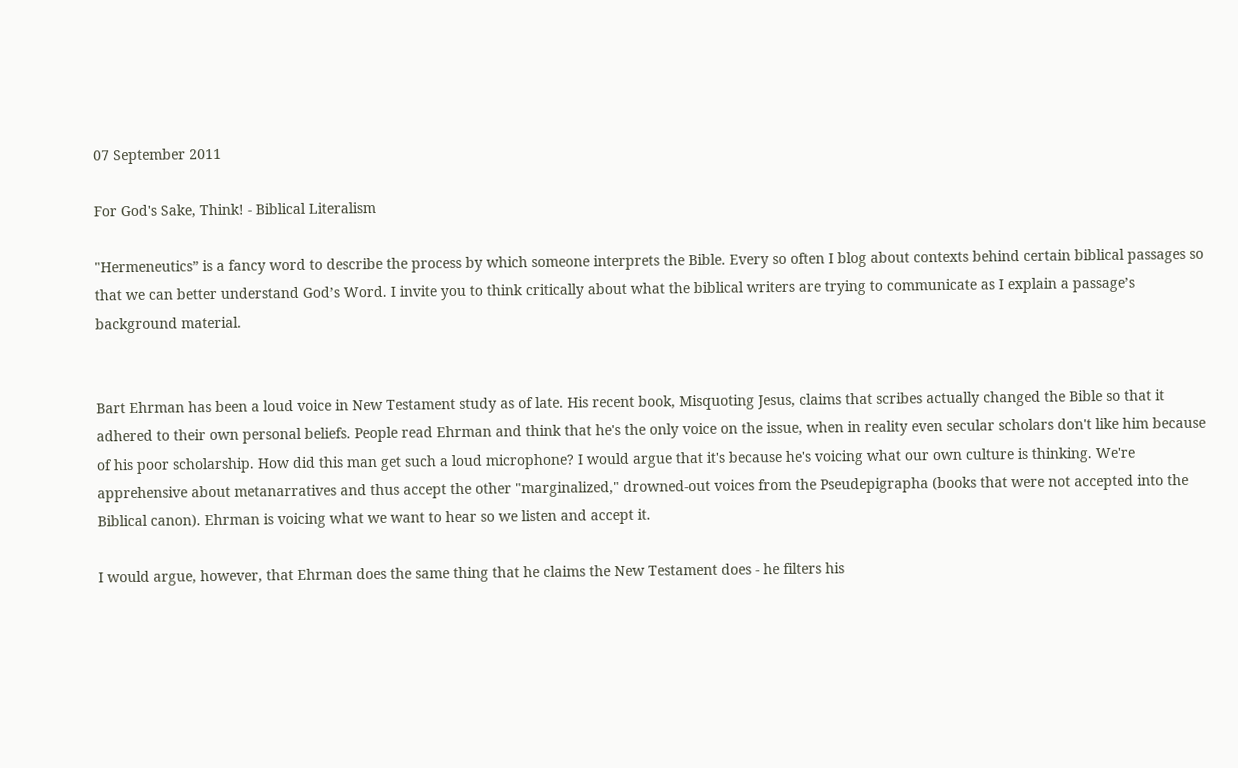07 September 2011

For God's Sake, Think! - Biblical Literalism

"Hermeneutics” is a fancy word to describe the process by which someone interprets the Bible. Every so often I blog about contexts behind certain biblical passages so that we can better understand God’s Word. I invite you to think critically about what the biblical writers are trying to communicate as I explain a passage’s background material.


Bart Ehrman has been a loud voice in New Testament study as of late. His recent book, Misquoting Jesus, claims that scribes actually changed the Bible so that it adhered to their own personal beliefs. People read Ehrman and think that he's the only voice on the issue, when in reality even secular scholars don't like him because of his poor scholarship. How did this man get such a loud microphone? I would argue that it's because he's voicing what our own culture is thinking. We're apprehensive about metanarratives and thus accept the other "marginalized," drowned-out voices from the Pseudepigrapha (books that were not accepted into the Biblical canon). Ehrman is voicing what we want to hear so we listen and accept it.

I would argue, however, that Ehrman does the same thing that he claims the New Testament does - he filters his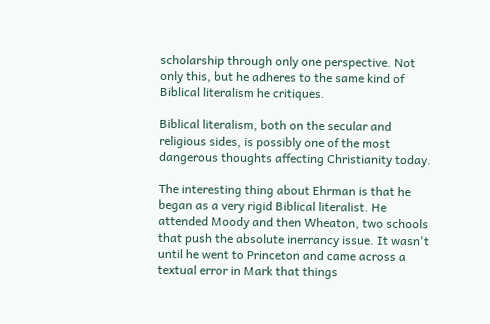scholarship through only one perspective. Not only this, but he adheres to the same kind of Biblical literalism he critiques.

Biblical literalism, both on the secular and religious sides, is possibly one of the most dangerous thoughts affecting Christianity today.

The interesting thing about Ehrman is that he began as a very rigid Biblical literalist. He attended Moody and then Wheaton, two schools that push the absolute inerrancy issue. It wasn't until he went to Princeton and came across a textual error in Mark that things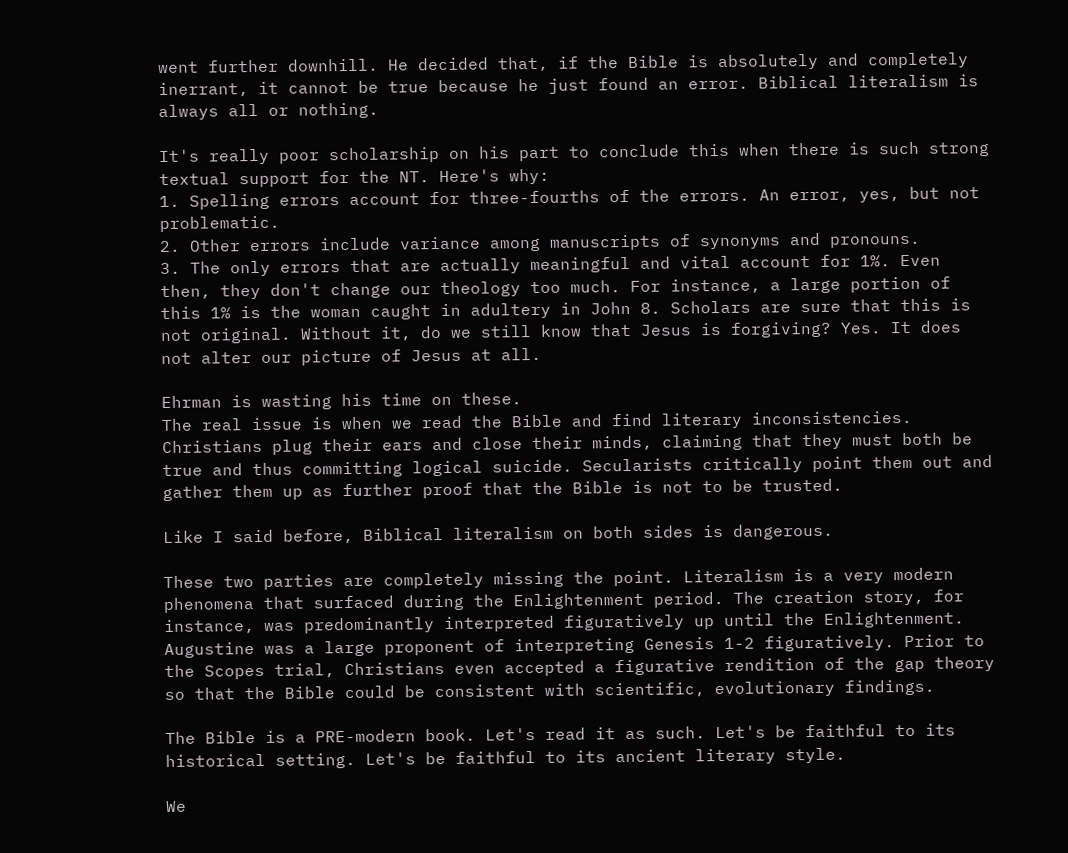went further downhill. He decided that, if the Bible is absolutely and completely inerrant, it cannot be true because he just found an error. Biblical literalism is always all or nothing.

It's really poor scholarship on his part to conclude this when there is such strong textual support for the NT. Here's why:
1. Spelling errors account for three-fourths of the errors. An error, yes, but not problematic.
2. Other errors include variance among manuscripts of synonyms and pronouns.
3. The only errors that are actually meaningful and vital account for 1%. Even then, they don't change our theology too much. For instance, a large portion of this 1% is the woman caught in adultery in John 8. Scholars are sure that this is not original. Without it, do we still know that Jesus is forgiving? Yes. It does not alter our picture of Jesus at all.

Ehrman is wasting his time on these.
The real issue is when we read the Bible and find literary inconsistencies. Christians plug their ears and close their minds, claiming that they must both be true and thus committing logical suicide. Secularists critically point them out and gather them up as further proof that the Bible is not to be trusted.

Like I said before, Biblical literalism on both sides is dangerous.

These two parties are completely missing the point. Literalism is a very modern phenomena that surfaced during the Enlightenment period. The creation story, for instance, was predominantly interpreted figuratively up until the Enlightenment. Augustine was a large proponent of interpreting Genesis 1-2 figuratively. Prior to the Scopes trial, Christians even accepted a figurative rendition of the gap theory so that the Bible could be consistent with scientific, evolutionary findings.

The Bible is a PRE-modern book. Let's read it as such. Let's be faithful to its historical setting. Let's be faithful to its ancient literary style.

We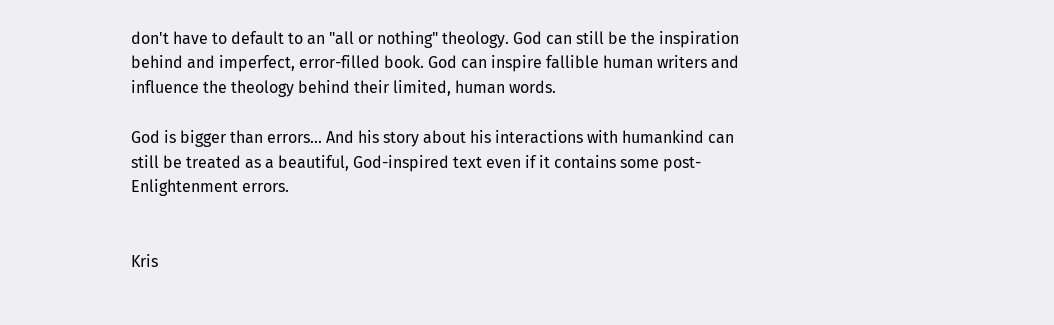don't have to default to an "all or nothing" theology. God can still be the inspiration behind and imperfect, error-filled book. God can inspire fallible human writers and influence the theology behind their limited, human words.

God is bigger than errors... And his story about his interactions with humankind can still be treated as a beautiful, God-inspired text even if it contains some post-Enlightenment errors.


Kris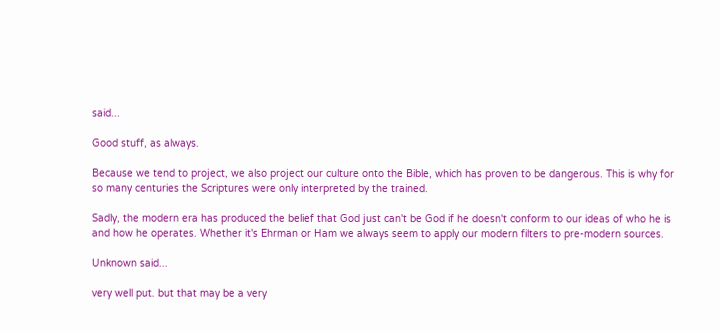said...

Good stuff, as always.

Because we tend to project, we also project our culture onto the Bible, which has proven to be dangerous. This is why for so many centuries the Scriptures were only interpreted by the trained.

Sadly, the modern era has produced the belief that God just can't be God if he doesn't conform to our ideas of who he is and how he operates. Whether it's Ehrman or Ham we always seem to apply our modern filters to pre-modern sources.

Unknown said...

very well put. but that may be a very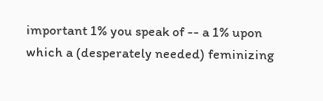important 1% you speak of -- a 1% upon which a (desperately needed) feminizing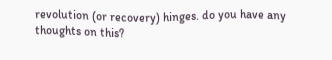revolution (or recovery) hinges. do you have any thoughts on this?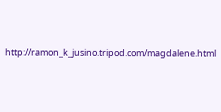http://ramon_k_jusino.tripod.com/magdalene.html